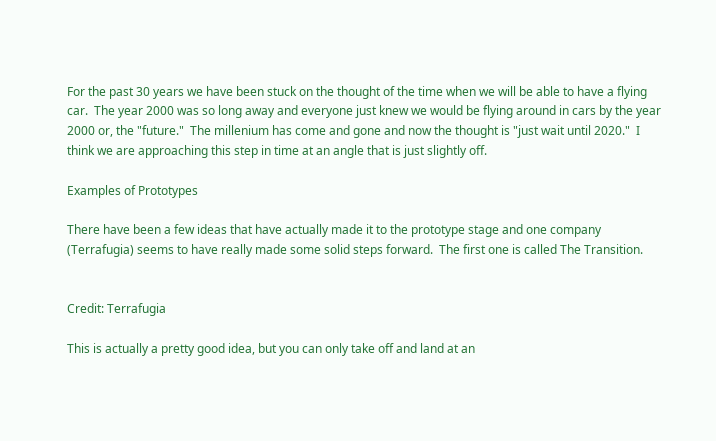For the past 30 years we have been stuck on the thought of the time when we will be able to have a flying car.  The year 2000 was so long away and everyone just knew we would be flying around in cars by the year 2000 or, the "future."  The millenium has come and gone and now the thought is "just wait until 2020."  I think we are approaching this step in time at an angle that is just slightly off.

Examples of Prototypes

There have been a few ideas that have actually made it to the prototype stage and one company (Terrafugia) seems to have really made some solid steps forward.  The first one is called The Transition.


Credit: Terrafugia

This is actually a pretty good idea, but you can only take off and land at an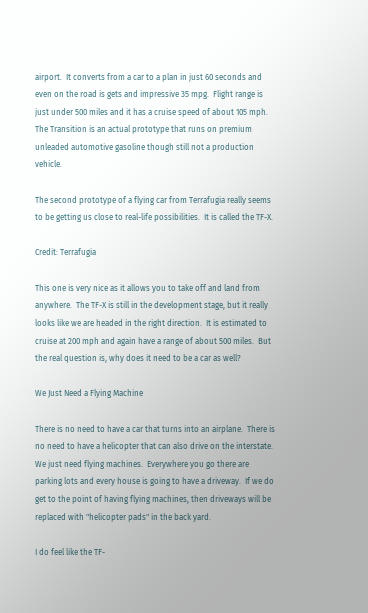airport.  It converts from a car to a plan in just 60 seconds and even on the road is gets and impressive 35 mpg.  Flight range is just under 500 miles and it has a cruise speed of about 105 mph.  The Transition is an actual prototype that runs on premium unleaded automotive gasoline though still not a production vehicle.

The second prototype of a flying car from Terrafugia really seems to be getting us close to real-life possibilities.  It is called the TF-X.

Credit: Terrafugia

This one is very nice as it allows you to take off and land from anywhere.  The TF-X is still in the development stage, but it really looks like we are headed in the right direction.  It is estimated to cruise at 200 mph and again have a range of about 500 miles.  But the real question is, why does it need to be a car as well?

We Just Need a Flying Machine

There is no need to have a car that turns into an airplane.  There is no need to have a helicopter that can also drive on the interstate.  We just need flying machines.  Everywhere you go there are parking lots and every house is going to have a driveway.  If we do get to the point of having flying machines, then driveways will be replaced with "helicopter pads" in the back yard.

I do feel like the TF-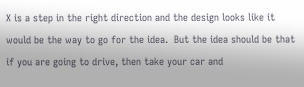X is a step in the right direction and the design looks like it would be the way to go for the idea.  But the idea should be that if you are going to drive, then take your car and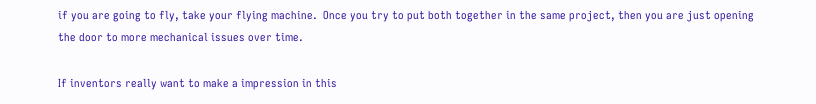if you are going to fly, take your flying machine.  Once you try to put both together in the same project, then you are just opening the door to more mechanical issues over time.

If inventors really want to make a impression in this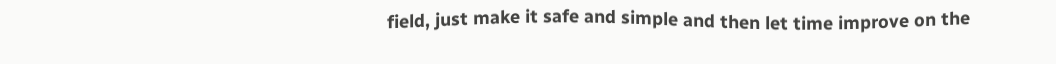field, just make it safe and simple and then let time improve on the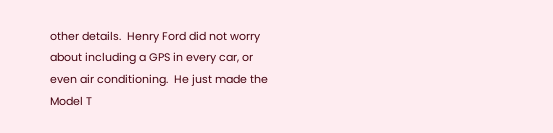other details.  Henry Ford did not worry about including a GPS in every car, or even air conditioning.  He just made the Model T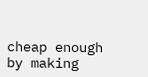cheap enough by making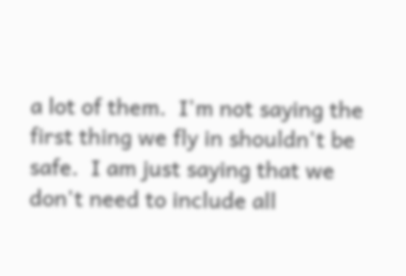a lot of them.  I'm not saying the first thing we fly in shouldn't be safe.  I am just saying that we don't need to include all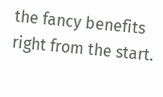the fancy benefits right from the start.